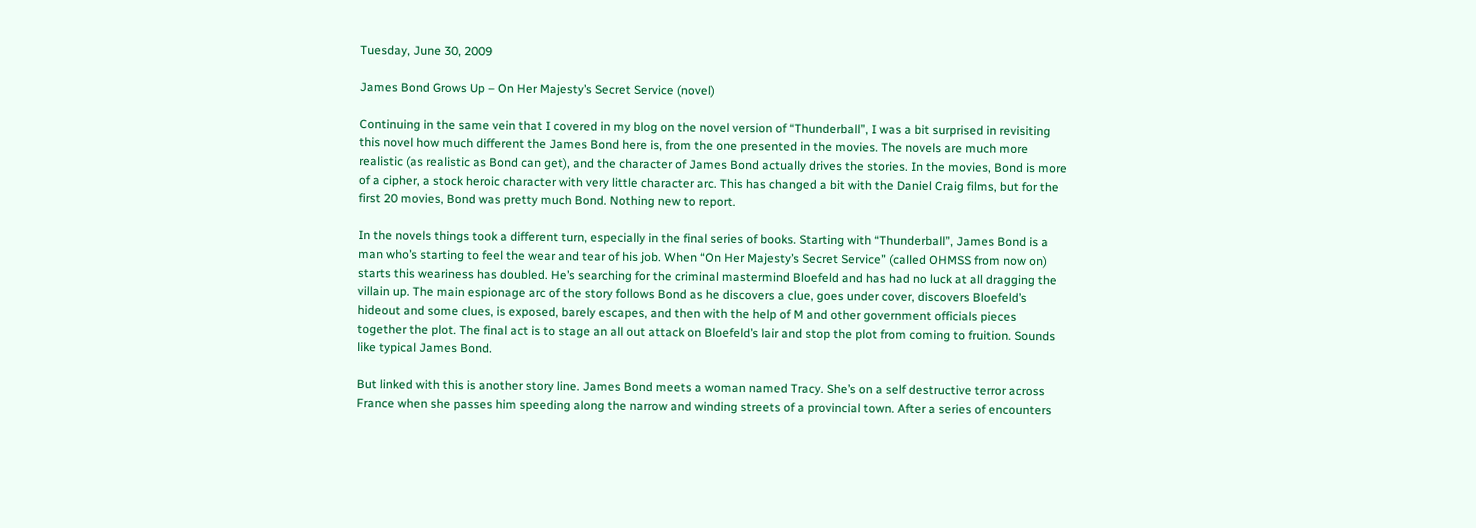Tuesday, June 30, 2009

James Bond Grows Up – On Her Majesty’s Secret Service (novel)

Continuing in the same vein that I covered in my blog on the novel version of “Thunderball”, I was a bit surprised in revisiting this novel how much different the James Bond here is, from the one presented in the movies. The novels are much more realistic (as realistic as Bond can get), and the character of James Bond actually drives the stories. In the movies, Bond is more of a cipher, a stock heroic character with very little character arc. This has changed a bit with the Daniel Craig films, but for the first 20 movies, Bond was pretty much Bond. Nothing new to report.

In the novels things took a different turn, especially in the final series of books. Starting with “Thunderball”, James Bond is a man who’s starting to feel the wear and tear of his job. When “On Her Majesty’s Secret Service” (called OHMSS from now on) starts this weariness has doubled. He’s searching for the criminal mastermind Bloefeld and has had no luck at all dragging the villain up. The main espionage arc of the story follows Bond as he discovers a clue, goes under cover, discovers Bloefeld’s hideout and some clues, is exposed, barely escapes, and then with the help of M and other government officials pieces together the plot. The final act is to stage an all out attack on Bloefeld’s lair and stop the plot from coming to fruition. Sounds like typical James Bond.

But linked with this is another story line. James Bond meets a woman named Tracy. She’s on a self destructive terror across France when she passes him speeding along the narrow and winding streets of a provincial town. After a series of encounters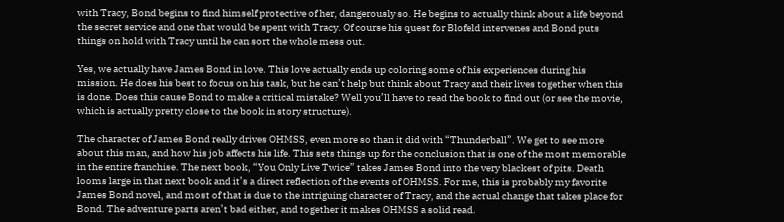with Tracy, Bond begins to find himself protective of her, dangerously so. He begins to actually think about a life beyond the secret service and one that would be spent with Tracy. Of course his quest for Blofeld intervenes and Bond puts things on hold with Tracy until he can sort the whole mess out.

Yes, we actually have James Bond in love. This love actually ends up coloring some of his experiences during his mission. He does his best to focus on his task, but he can’t help but think about Tracy and their lives together when this is done. Does this cause Bond to make a critical mistake? Well you’ll have to read the book to find out (or see the movie, which is actually pretty close to the book in story structure).

The character of James Bond really drives OHMSS, even more so than it did with “Thunderball”. We get to see more about this man, and how his job affects his life. This sets things up for the conclusion that is one of the most memorable in the entire franchise. The next book, “You Only Live Twice” takes James Bond into the very blackest of pits. Death looms large in that next book and it’s a direct reflection of the events of OHMSS. For me, this is probably my favorite James Bond novel, and most of that is due to the intriguing character of Tracy, and the actual change that takes place for Bond. The adventure parts aren’t bad either, and together it makes OHMSS a solid read.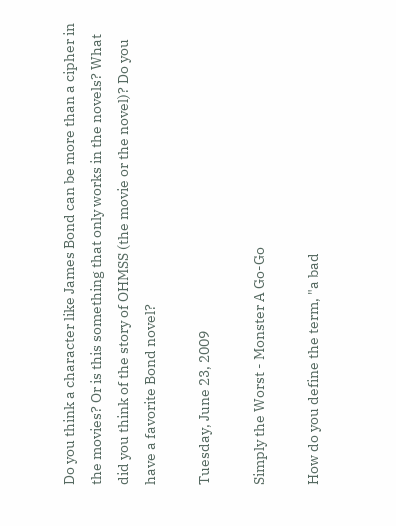Do you think a character like James Bond can be more than a cipher in the movies? Or is this something that only works in the novels? What did you think of the story of OHMSS (the movie or the novel)? Do you have a favorite Bond novel?

Tuesday, June 23, 2009

Simply the Worst - Monster A Go-Go

How do you define the term, "a bad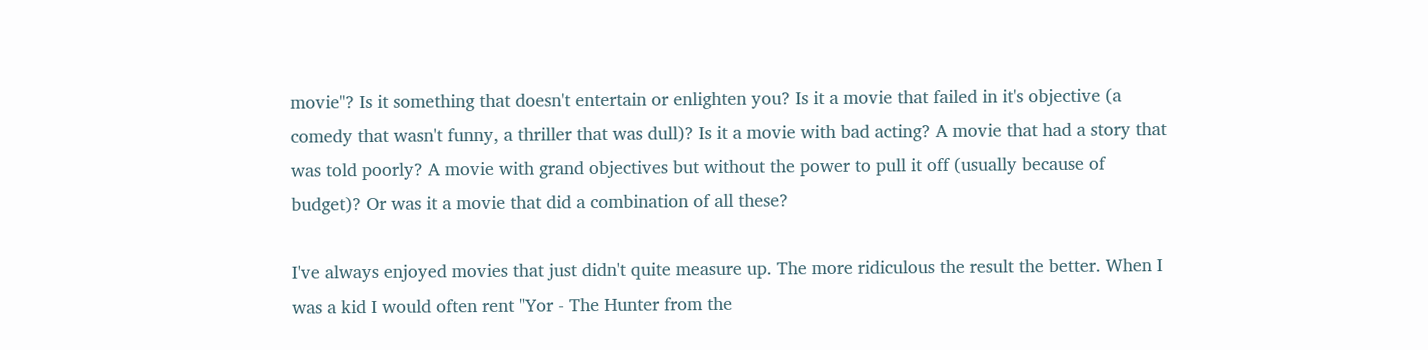movie"? Is it something that doesn't entertain or enlighten you? Is it a movie that failed in it's objective (a comedy that wasn't funny, a thriller that was dull)? Is it a movie with bad acting? A movie that had a story that was told poorly? A movie with grand objectives but without the power to pull it off (usually because of budget)? Or was it a movie that did a combination of all these?

I've always enjoyed movies that just didn't quite measure up. The more ridiculous the result the better. When I was a kid I would often rent "Yor - The Hunter from the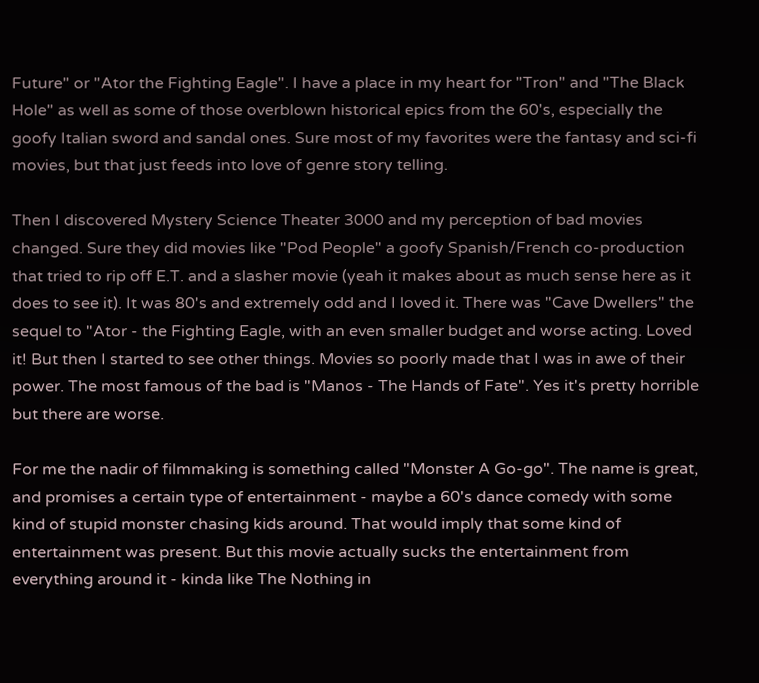Future" or "Ator the Fighting Eagle". I have a place in my heart for "Tron" and "The Black Hole" as well as some of those overblown historical epics from the 60's, especially the goofy Italian sword and sandal ones. Sure most of my favorites were the fantasy and sci-fi movies, but that just feeds into love of genre story telling.

Then I discovered Mystery Science Theater 3000 and my perception of bad movies changed. Sure they did movies like "Pod People" a goofy Spanish/French co-production that tried to rip off E.T. and a slasher movie (yeah it makes about as much sense here as it does to see it). It was 80's and extremely odd and I loved it. There was "Cave Dwellers" the sequel to "Ator - the Fighting Eagle, with an even smaller budget and worse acting. Loved it! But then I started to see other things. Movies so poorly made that I was in awe of their power. The most famous of the bad is "Manos - The Hands of Fate". Yes it's pretty horrible but there are worse.

For me the nadir of filmmaking is something called "Monster A Go-go". The name is great, and promises a certain type of entertainment - maybe a 60's dance comedy with some kind of stupid monster chasing kids around. That would imply that some kind of entertainment was present. But this movie actually sucks the entertainment from everything around it - kinda like The Nothing in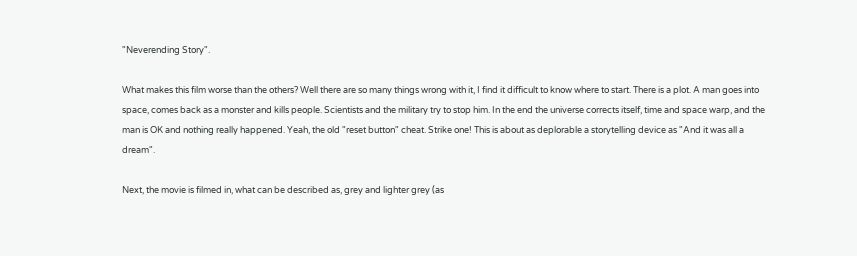"Neverending Story".

What makes this film worse than the others? Well there are so many things wrong with it, I find it difficult to know where to start. There is a plot. A man goes into space, comes back as a monster and kills people. Scientists and the military try to stop him. In the end the universe corrects itself, time and space warp, and the man is OK and nothing really happened. Yeah, the old "reset button" cheat. Strike one! This is about as deplorable a storytelling device as "And it was all a dream".

Next, the movie is filmed in, what can be described as, grey and lighter grey (as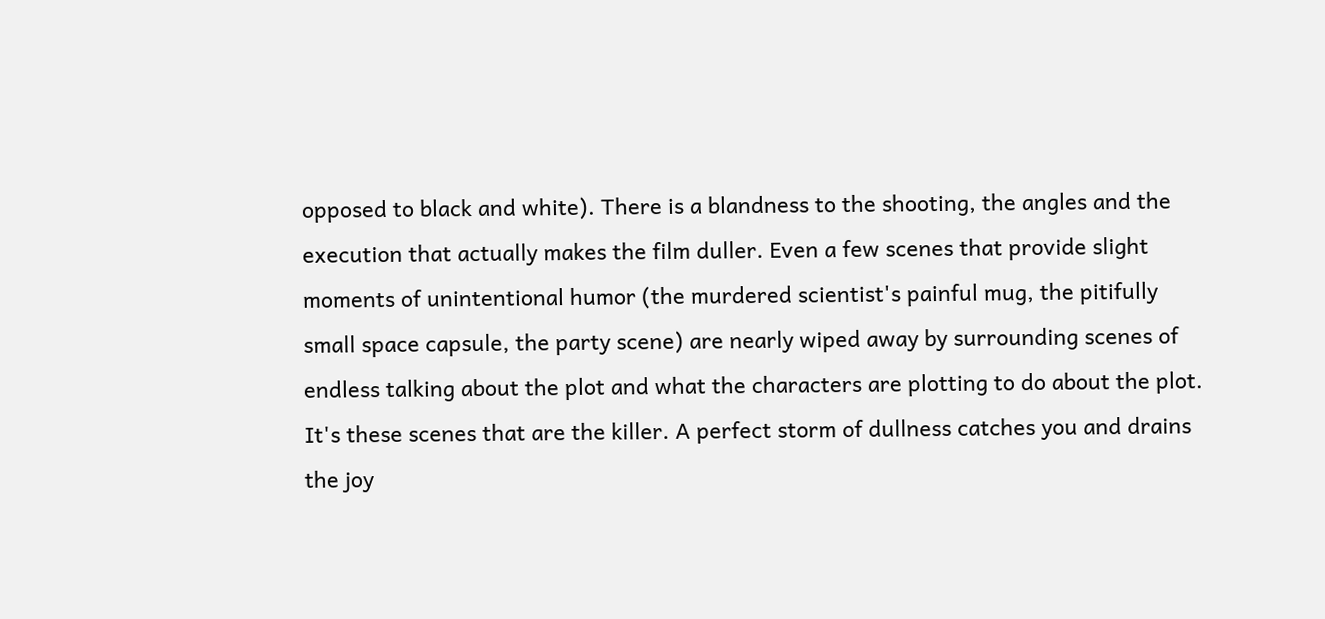opposed to black and white). There is a blandness to the shooting, the angles and the execution that actually makes the film duller. Even a few scenes that provide slight moments of unintentional humor (the murdered scientist's painful mug, the pitifully small space capsule, the party scene) are nearly wiped away by surrounding scenes of endless talking about the plot and what the characters are plotting to do about the plot. It's these scenes that are the killer. A perfect storm of dullness catches you and drains the joy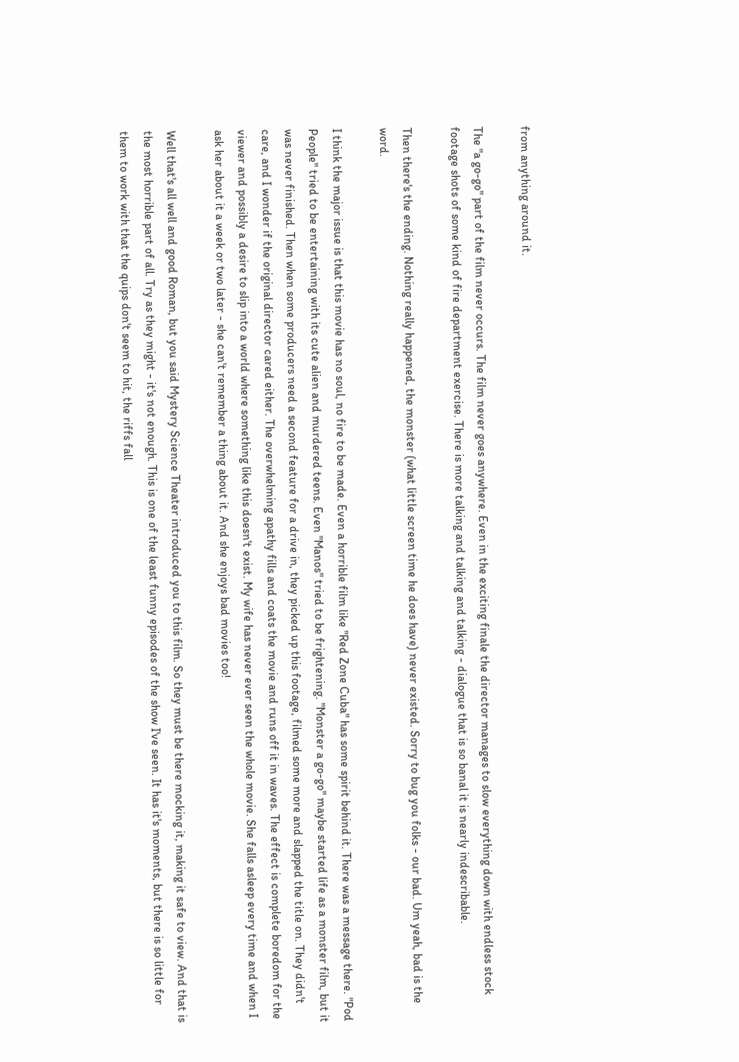from anything around it.

The "a go-go" part of the film never occurs. The film never goes anywhere. Even in the exciting finale the director manages to slow everything down with endless stock footage shots of some kind of fire department exercise. There is more talking and talking and talking - dialogue that is so banal it is nearly indescribable.

Then there's the ending. Nothing really happened, the monster (what little screen time he does have) never existed. Sorry to bug you folks - our bad. Um yeah, bad is the word.

I think the major issue is that this movie has no soul, no fire to be made. Even a horrible film like "Red Zone Cuba" has some spirit behind it. There was a message there. "Pod People" tried to be entertaining with its cute alien and murdered teens. Even "Manos" tried to be frightening. "Monster a go-go" maybe started life as a monster film, but it was never finished. Then when some producers need a second feature for a drive in, they picked up this footage, filmed some more and slapped the title on. They didn't care, and I wonder if the original director cared either. The overwhelming apathy fills and coats the movie and runs off it in waves. The effect is complete boredom for the viewer and possibly a desire to slip into a world where something like this doesn't exist. My wife has never ever seen the whole movie. She falls asleep every time and when I ask her about it a week or two later - she can't remember a thing about it. And she enjoys bad movies too!

Well that's all well and good Roman, but you said Mystery Science Theater introduced you to this film. So they must be there mocking it, making it safe to view. And that is the most horrible part of all. Try as they might - it's not enough. This is one of the least funny episodes of the show I've seen. It has it's moments, but there is so little for them to work with that the quips don't seem to hit, the riffs fall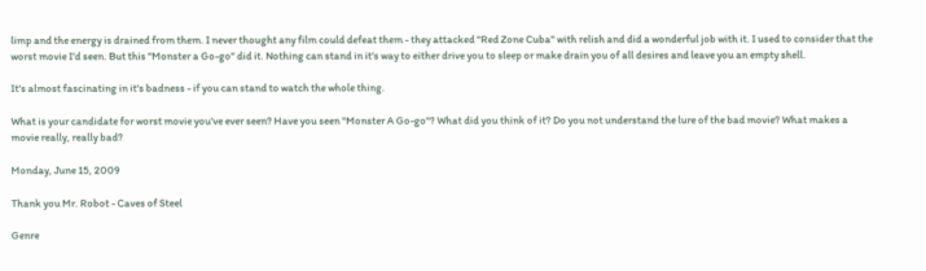limp and the energy is drained from them. I never thought any film could defeat them - they attacked "Red Zone Cuba" with relish and did a wonderful job with it. I used to consider that the worst movie I'd seen. But this "Monster a Go-go" did it. Nothing can stand in it's way to either drive you to sleep or make drain you of all desires and leave you an empty shell.

It's almost fascinating in it's badness - if you can stand to watch the whole thing.

What is your candidate for worst movie you've ever seen? Have you seen "Monster A Go-go"? What did you think of it? Do you not understand the lure of the bad movie? What makes a movie really, really bad?

Monday, June 15, 2009

Thank you Mr. Robot - Caves of Steel

Genre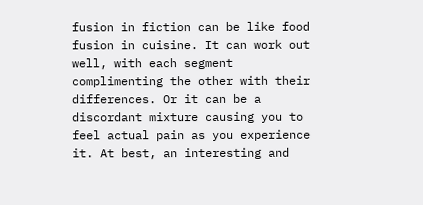fusion in fiction can be like food fusion in cuisine. It can work out well, with each segment complimenting the other with their differences. Or it can be a discordant mixture causing you to feel actual pain as you experience it. At best, an interesting and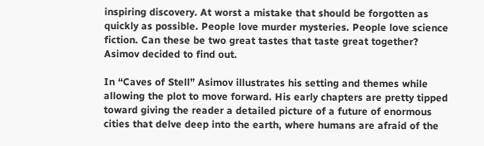inspiring discovery. At worst a mistake that should be forgotten as quickly as possible. People love murder mysteries. People love science fiction. Can these be two great tastes that taste great together? Asimov decided to find out.

In “Caves of Stell” Asimov illustrates his setting and themes while allowing the plot to move forward. His early chapters are pretty tipped toward giving the reader a detailed picture of a future of enormous cities that delve deep into the earth, where humans are afraid of the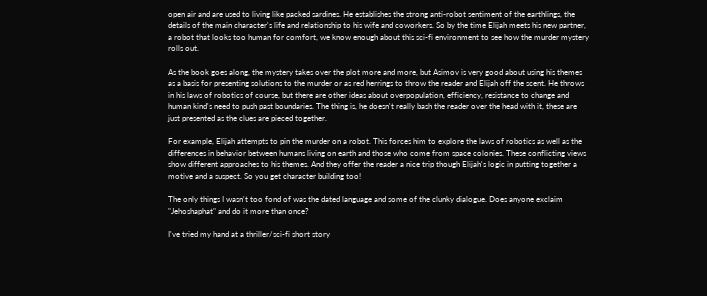open air and are used to living like packed sardines. He establishes the strong anti-robot sentiment of the earthlings, the details of the main character's life and relationship to his wife and coworkers. So by the time Elijah meets his new partner, a robot that looks too human for comfort, we know enough about this sci-fi environment to see how the murder mystery rolls out.

As the book goes along, the mystery takes over the plot more and more, but Asimov is very good about using his themes as a basis for presenting solutions to the murder or as red herrings to throw the reader and Elijah off the scent. He throws in his laws of robotics of course, but there are other ideas about overpopulation, efficiency, resistance to change and human kind's need to push past boundaries. The thing is, he doesn't really bash the reader over the head with it, these are just presented as the clues are pieced together.

For example, Elijah attempts to pin the murder on a robot. This forces him to explore the laws of robotics as well as the differences in behavior between humans living on earth and those who come from space colonies. These conflicting views show different approaches to his themes. And they offer the reader a nice trip though Elijah's logic in putting together a motive and a suspect. So you get character building too!

The only things I wasn't too fond of was the dated language and some of the clunky dialogue. Does anyone exclaim "Jehoshaphat" and do it more than once?

I've tried my hand at a thriller/sci-fi short story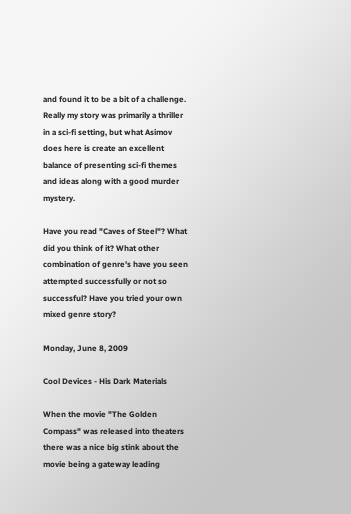and found it to be a bit of a challenge. Really my story was primarily a thriller in a sci-fi setting, but what Asimov does here is create an excellent balance of presenting sci-fi themes and ideas along with a good murder mystery.

Have you read "Caves of Steel"? What did you think of it? What other combination of genre's have you seen attempted successfully or not so successful? Have you tried your own mixed genre story?

Monday, June 8, 2009

Cool Devices - His Dark Materials

When the movie "The Golden Compass" was released into theaters there was a nice big stink about the movie being a gateway leading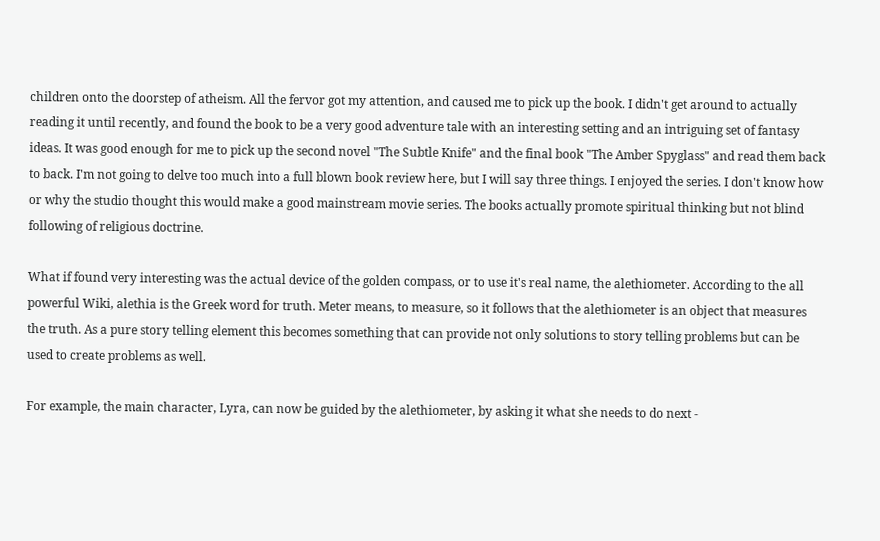children onto the doorstep of atheism. All the fervor got my attention, and caused me to pick up the book. I didn't get around to actually reading it until recently, and found the book to be a very good adventure tale with an interesting setting and an intriguing set of fantasy ideas. It was good enough for me to pick up the second novel "The Subtle Knife" and the final book "The Amber Spyglass" and read them back to back. I'm not going to delve too much into a full blown book review here, but I will say three things. I enjoyed the series. I don't know how or why the studio thought this would make a good mainstream movie series. The books actually promote spiritual thinking but not blind following of religious doctrine.

What if found very interesting was the actual device of the golden compass, or to use it's real name, the alethiometer. According to the all powerful Wiki, alethia is the Greek word for truth. Meter means, to measure, so it follows that the alethiometer is an object that measures the truth. As a pure story telling element this becomes something that can provide not only solutions to story telling problems but can be used to create problems as well.

For example, the main character, Lyra, can now be guided by the alethiometer, by asking it what she needs to do next -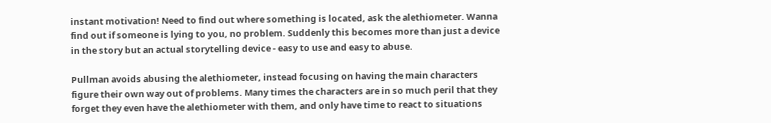instant motivation! Need to find out where something is located, ask the alethiometer. Wanna find out if someone is lying to you, no problem. Suddenly this becomes more than just a device in the story but an actual storytelling device - easy to use and easy to abuse.

Pullman avoids abusing the alethiometer, instead focusing on having the main characters figure their own way out of problems. Many times the characters are in so much peril that they forget they even have the alethiometer with them, and only have time to react to situations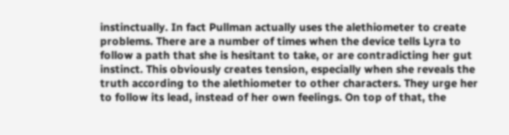instinctually. In fact Pullman actually uses the alethiometer to create problems. There are a number of times when the device tells Lyra to follow a path that she is hesitant to take, or are contradicting her gut instinct. This obviously creates tension, especially when she reveals the truth according to the alethiometer to other characters. They urge her to follow its lead, instead of her own feelings. On top of that, the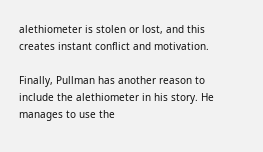alethiometer is stolen or lost, and this creates instant conflict and motivation.

Finally, Pullman has another reason to include the alethiometer in his story. He manages to use the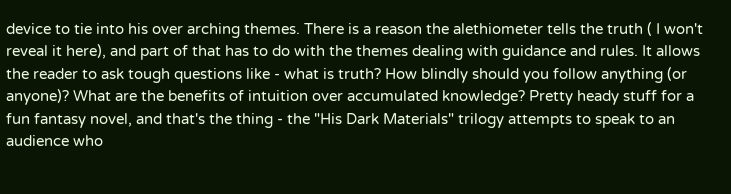device to tie into his over arching themes. There is a reason the alethiometer tells the truth ( I won't reveal it here), and part of that has to do with the themes dealing with guidance and rules. It allows the reader to ask tough questions like - what is truth? How blindly should you follow anything (or anyone)? What are the benefits of intuition over accumulated knowledge? Pretty heady stuff for a fun fantasy novel, and that's the thing - the "His Dark Materials" trilogy attempts to speak to an audience who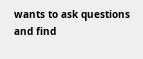wants to ask questions and find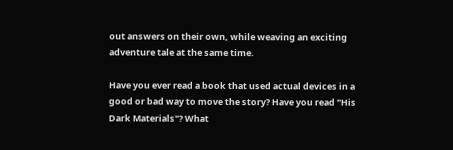out answers on their own, while weaving an exciting adventure tale at the same time.

Have you ever read a book that used actual devices in a good or bad way to move the story? Have you read "His Dark Materials"? What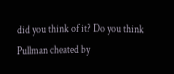did you think of it? Do you think Pullman cheated by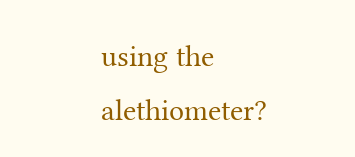using the alethiometer?